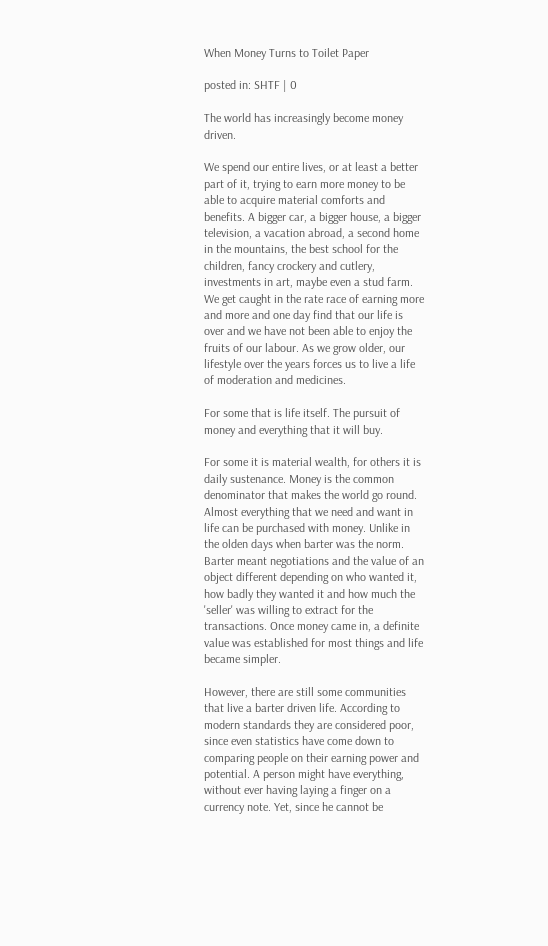When Money Turns to Toilet Paper

posted in: SHTF | 0

The world has increasingly become money driven.

We spend our entire lives, or at least a better part of it, trying to earn more money to be able to acquire material comforts and benefits. A bigger car, a bigger house, a bigger television, a vacation abroad, a second home in the mountains, the best school for the children, fancy crockery and cutlery, investments in art, maybe even a stud farm. We get caught in the rate race of earning more and more and one day find that our life is over and we have not been able to enjoy the fruits of our labour. As we grow older, our lifestyle over the years forces us to live a life of moderation and medicines.

For some that is life itself. The pursuit of money and everything that it will buy.

For some it is material wealth, for others it is daily sustenance. Money is the common denominator that makes the world go round. Almost everything that we need and want in life can be purchased with money. Unlike in the olden days when barter was the norm. Barter meant negotiations and the value of an object different depending on who wanted it, how badly they wanted it and how much the 'seller' was willing to extract for the transactions. Once money came in, a definite value was established for most things and life became simpler.

However, there are still some communities that live a barter driven life. According to modern standards they are considered poor, since even statistics have come down to comparing people on their earning power and potential. A person might have everything, without ever having laying a finger on a currency note. Yet, since he cannot be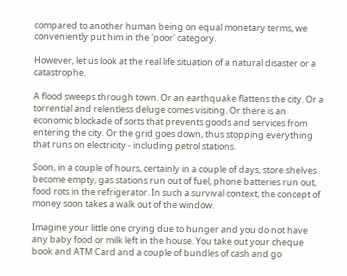compared to another human being on equal monetary terms, we conveniently put him in the 'poor' category.

However, let us look at the real life situation of a natural disaster or a catastrophe.

A flood sweeps through town. Or an earthquake flattens the city. Or a torrential and relentless deluge comes visiting. Or there is an economic blockade of sorts that prevents goods and services from entering the city. Or the grid goes down, thus stopping everything that runs on electricity - including petrol stations.

Soon, in a couple of hours, certainly in a couple of days, store shelves become empty, gas stations run out of fuel, phone batteries run out, food rots in the refrigerator. In such a survival context, the concept of money soon takes a walk out of the window.

Imagine your little one crying due to hunger and you do not have any baby food or milk left in the house. You take out your cheque book and ATM Card and a couple of bundles of cash and go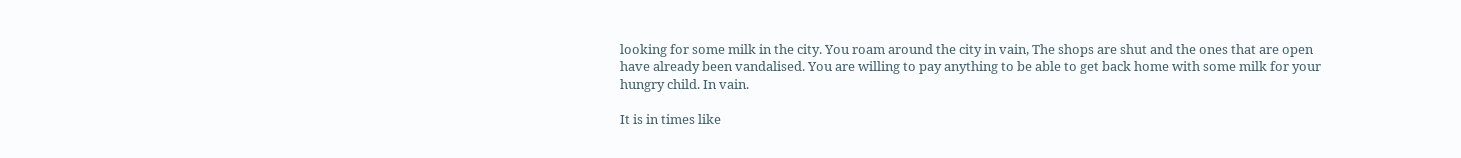looking for some milk in the city. You roam around the city in vain, The shops are shut and the ones that are open have already been vandalised. You are willing to pay anything to be able to get back home with some milk for your hungry child. In vain.

It is in times like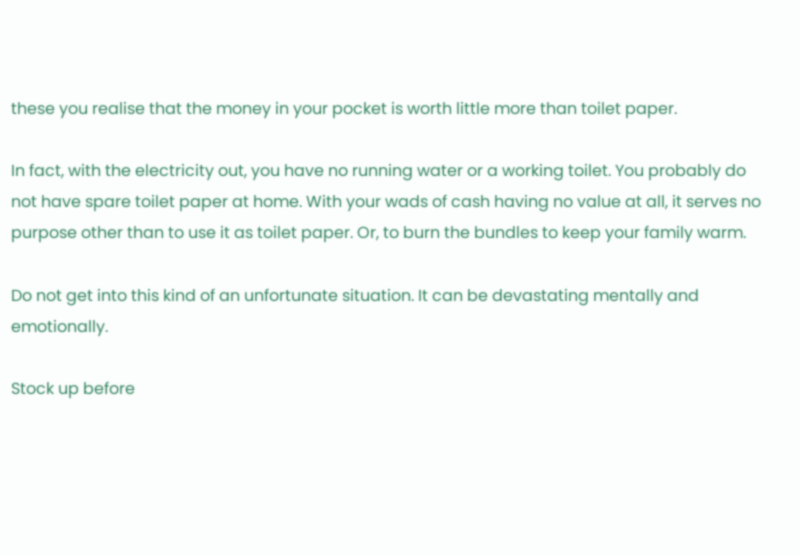these you realise that the money in your pocket is worth little more than toilet paper.

In fact, with the electricity out, you have no running water or a working toilet. You probably do not have spare toilet paper at home. With your wads of cash having no value at all, it serves no purpose other than to use it as toilet paper. Or, to burn the bundles to keep your family warm.

Do not get into this kind of an unfortunate situation. It can be devastating mentally and emotionally.

Stock up before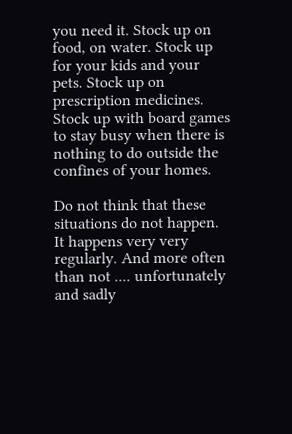you need it. Stock up on food, on water. Stock up for your kids and your pets. Stock up on prescription medicines. Stock up with board games to stay busy when there is nothing to do outside the confines of your homes.

Do not think that these situations do not happen. It happens very very regularly. And more often than not .... unfortunately and sadly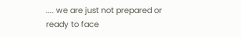.... we are just not prepared or ready to face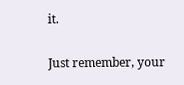it.

Just remember, your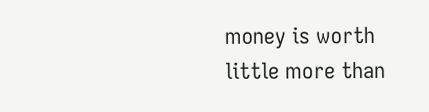money is worth little more than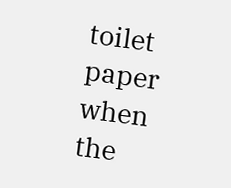toilet paper when the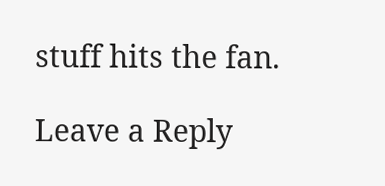stuff hits the fan.

Leave a Reply